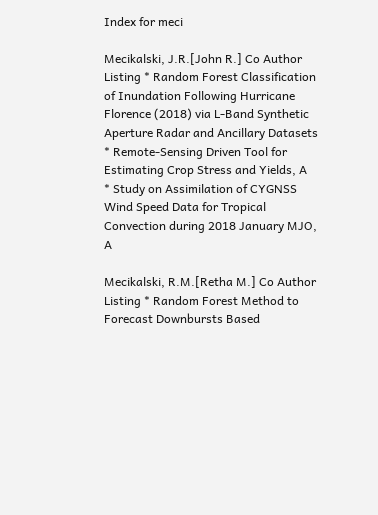Index for meci

Mecikalski, J.R.[John R.] Co Author Listing * Random Forest Classification of Inundation Following Hurricane Florence (2018) via L-Band Synthetic Aperture Radar and Ancillary Datasets
* Remote-Sensing Driven Tool for Estimating Crop Stress and Yields, A
* Study on Assimilation of CYGNSS Wind Speed Data for Tropical Convection during 2018 January MJO, A

Mecikalski, R.M.[Retha M.] Co Author Listing * Random Forest Method to Forecast Downbursts Based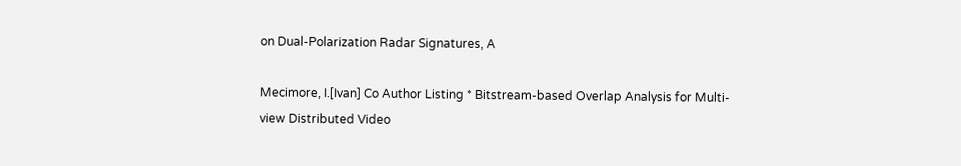on Dual-Polarization Radar Signatures, A

Mecimore, I.[Ivan] Co Author Listing * Bitstream-based Overlap Analysis for Multi-view Distributed Video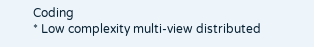Coding
* Low complexity multi-view distributed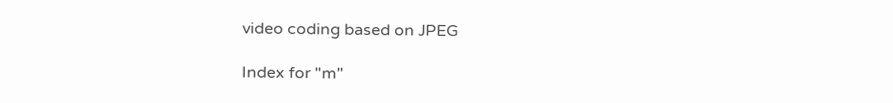video coding based on JPEG

Index for "m"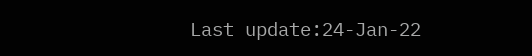Last update:24-Jan-22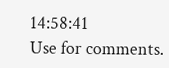14:58:41
Use for comments.